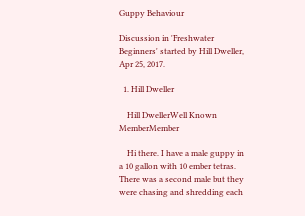Guppy Behaviour

Discussion in 'Freshwater Beginners' started by Hill Dweller, Apr 25, 2017.

  1. Hill Dweller

    Hill DwellerWell Known MemberMember

    Hi there. I have a male guppy in a 10 gallon with 10 ember tetras. There was a second male but they were chasing and shredding each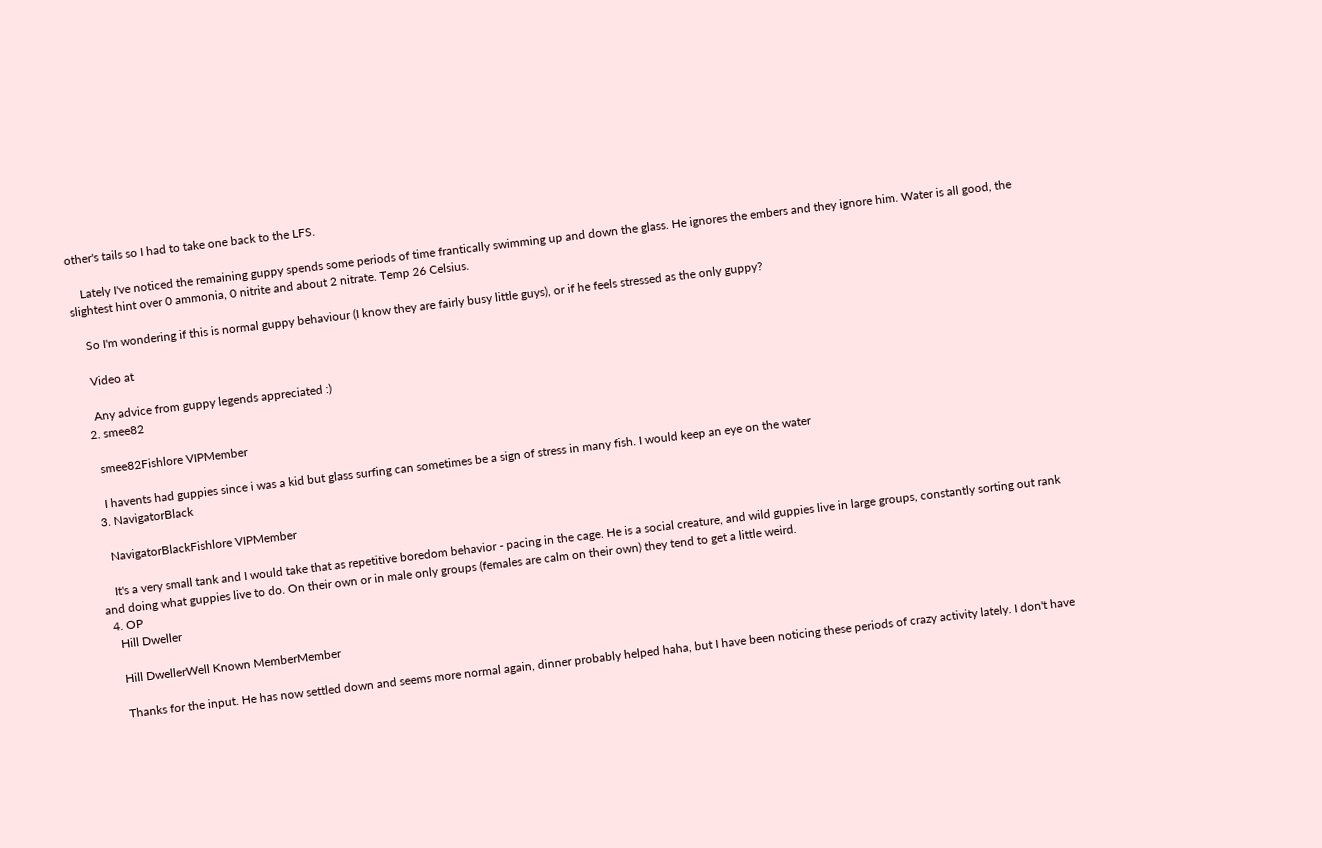other's tails so I had to take one back to the LFS.

    Lately I've noticed the remaining guppy spends some periods of time frantically swimming up and down the glass. He ignores the embers and they ignore him. Water is all good, the slightest hint over 0 ammonia, 0 nitrite and about 2 nitrate. Temp 26 Celsius.

    So I'm wondering if this is normal guppy behaviour (I know they are fairly busy little guys), or if he feels stressed as the only guppy?

    Video at

    Any advice from guppy legends appreciated :)
  2. smee82

    smee82Fishlore VIPMember

    I havents had guppies since i was a kid but glass surfing can sometimes be a sign of stress in many fish. I would keep an eye on the water
  3. NavigatorBlack

    NavigatorBlackFishlore VIPMember

    It's a very small tank and I would take that as repetitive boredom behavior - pacing in the cage. He is a social creature, and wild guppies live in large groups, constantly sorting out rank and doing what guppies live to do. On their own or in male only groups (females are calm on their own) they tend to get a little weird.
  4. OP
    Hill Dweller

    Hill DwellerWell Known MemberMember

    Thanks for the input. He has now settled down and seems more normal again, dinner probably helped haha, but I have been noticing these periods of crazy activity lately. I don't have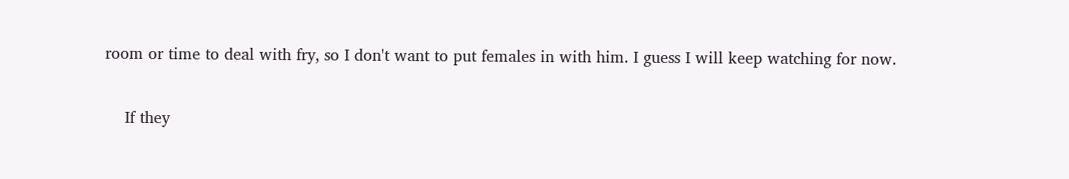room or time to deal with fry, so I don't want to put females in with him. I guess I will keep watching for now.

    If they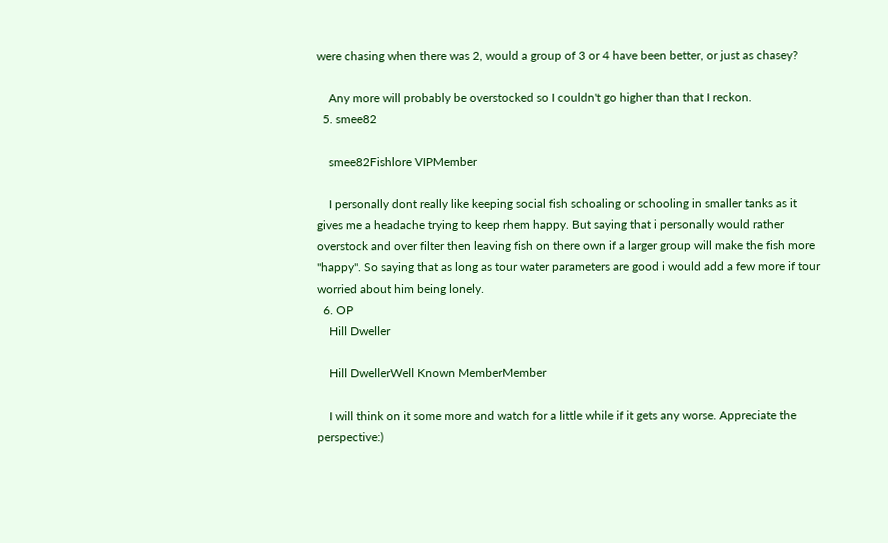were chasing when there was 2, would a group of 3 or 4 have been better, or just as chasey?

    Any more will probably be overstocked so I couldn't go higher than that I reckon.
  5. smee82

    smee82Fishlore VIPMember

    I personally dont really like keeping social fish schoaling or schooling in smaller tanks as it gives me a headache trying to keep rhem happy. But saying that i personally would rather overstock and over filter then leaving fish on there own if a larger group will make the fish more "happy". So saying that as long as tour water parameters are good i would add a few more if tour worried about him being lonely.
  6. OP
    Hill Dweller

    Hill DwellerWell Known MemberMember

    I will think on it some more and watch for a little while if it gets any worse. Appreciate the perspective:)